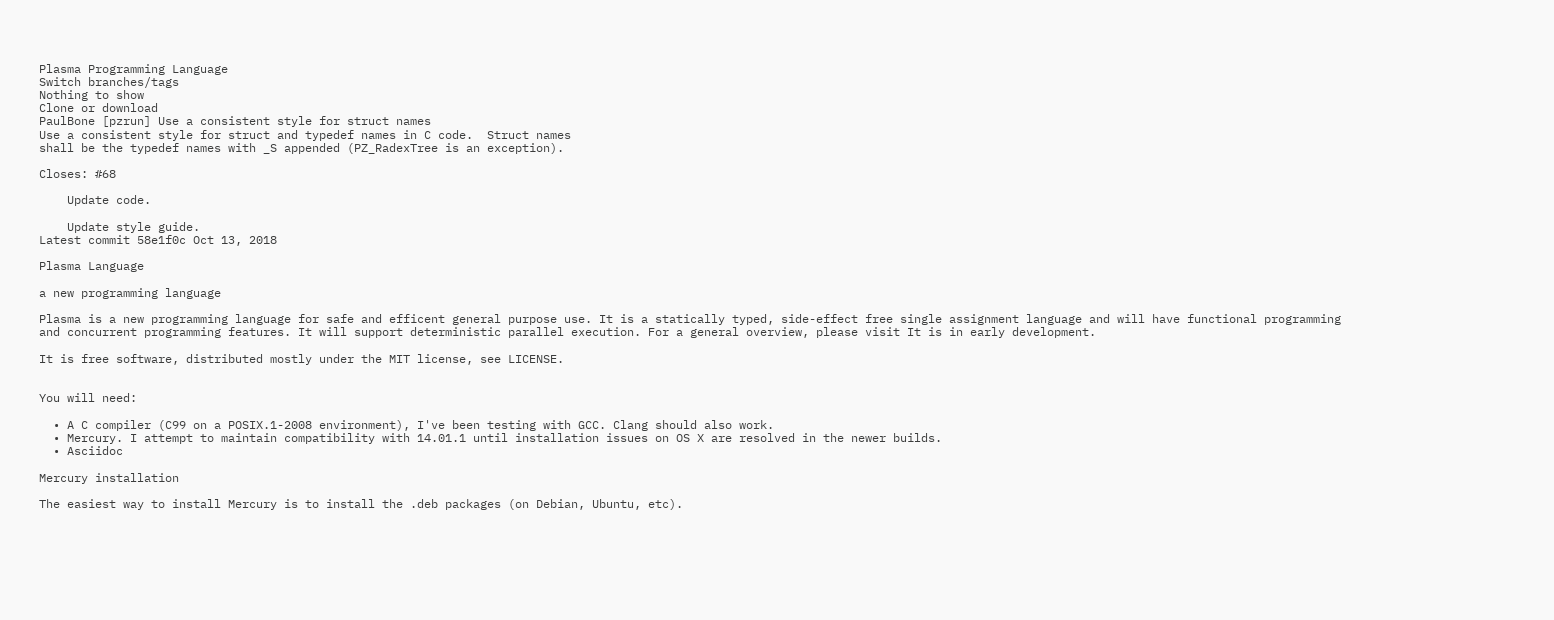Plasma Programming Language
Switch branches/tags
Nothing to show
Clone or download
PaulBone [pzrun] Use a consistent style for struct names
Use a consistent style for struct and typedef names in C code.  Struct names
shall be the typedef names with _S appended (PZ_RadexTree is an exception).

Closes: #68

    Update code.

    Update style guide.
Latest commit 58e1f0c Oct 13, 2018

Plasma Language

a new programming language

Plasma is a new programming language for safe and efficent general purpose use. It is a statically typed, side-effect free single assignment language and will have functional programming and concurrent programming features. It will support deterministic parallel execution. For a general overview, please visit It is in early development.

It is free software, distributed mostly under the MIT license, see LICENSE.


You will need:

  • A C compiler (C99 on a POSIX.1-2008 environment), I've been testing with GCC. Clang should also work.
  • Mercury. I attempt to maintain compatibility with 14.01.1 until installation issues on OS X are resolved in the newer builds.
  • Asciidoc

Mercury installation

The easiest way to install Mercury is to install the .deb packages (on Debian, Ubuntu, etc).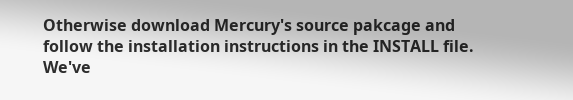Otherwise download Mercury's source pakcage and follow the installation instructions in the INSTALL file. We've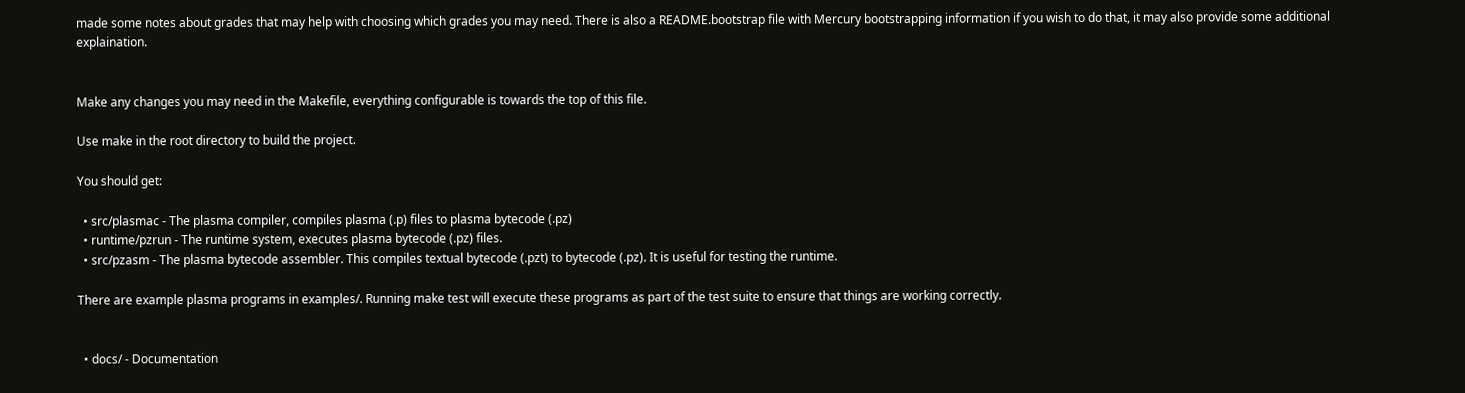made some notes about grades that may help with choosing which grades you may need. There is also a README.bootstrap file with Mercury bootstrapping information if you wish to do that, it may also provide some additional explaination.


Make any changes you may need in the Makefile, everything configurable is towards the top of this file.

Use make in the root directory to build the project.

You should get:

  • src/plasmac - The plasma compiler, compiles plasma (.p) files to plasma bytecode (.pz)
  • runtime/pzrun - The runtime system, executes plasma bytecode (.pz) files.
  • src/pzasm - The plasma bytecode assembler. This compiles textual bytecode (.pzt) to bytecode (.pz). It is useful for testing the runtime.

There are example plasma programs in examples/. Running make test will execute these programs as part of the test suite to ensure that things are working correctly.


  • docs/ - Documentation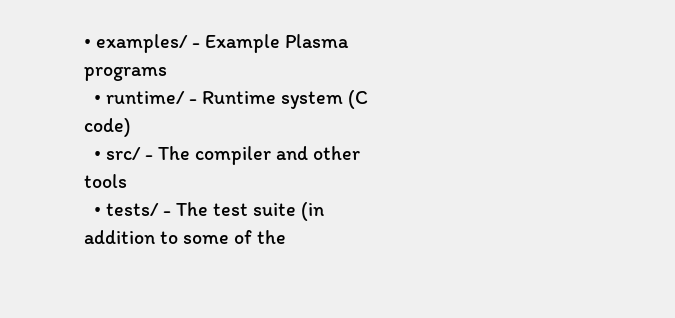• examples/ - Example Plasma programs
  • runtime/ - Runtime system (C code)
  • src/ - The compiler and other tools
  • tests/ - The test suite (in addition to some of the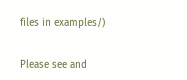files in examples/)


Please see and